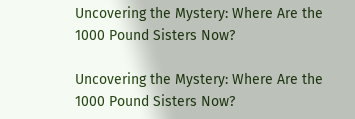Uncovering the Mystery: Where Are the 1000 Pound Sisters Now?

Uncovering the Mystery: Where Are the 1000 Pound Sisters Now?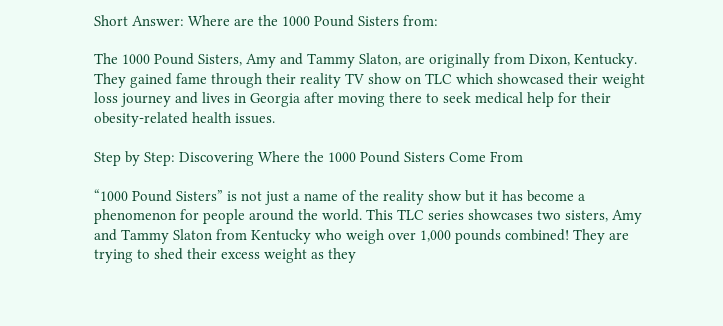Short Answer: Where are the 1000 Pound Sisters from:

The 1000 Pound Sisters, Amy and Tammy Slaton, are originally from Dixon, Kentucky. They gained fame through their reality TV show on TLC which showcased their weight loss journey and lives in Georgia after moving there to seek medical help for their obesity-related health issues.

Step by Step: Discovering Where the 1000 Pound Sisters Come From

“1000 Pound Sisters” is not just a name of the reality show but it has become a phenomenon for people around the world. This TLC series showcases two sisters, Amy and Tammy Slaton from Kentucky who weigh over 1,000 pounds combined! They are trying to shed their excess weight as they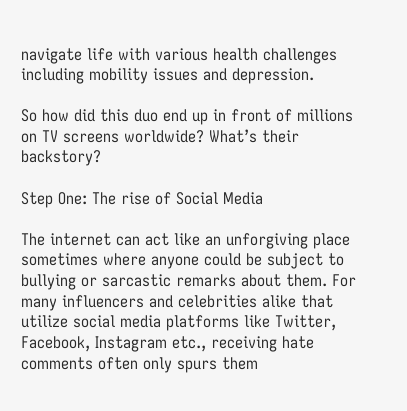navigate life with various health challenges including mobility issues and depression.

So how did this duo end up in front of millions on TV screens worldwide? What’s their backstory?

Step One: The rise of Social Media

The internet can act like an unforgiving place sometimes where anyone could be subject to bullying or sarcastic remarks about them. For many influencers and celebrities alike that utilize social media platforms like Twitter, Facebook, Instagram etc., receiving hate comments often only spurs them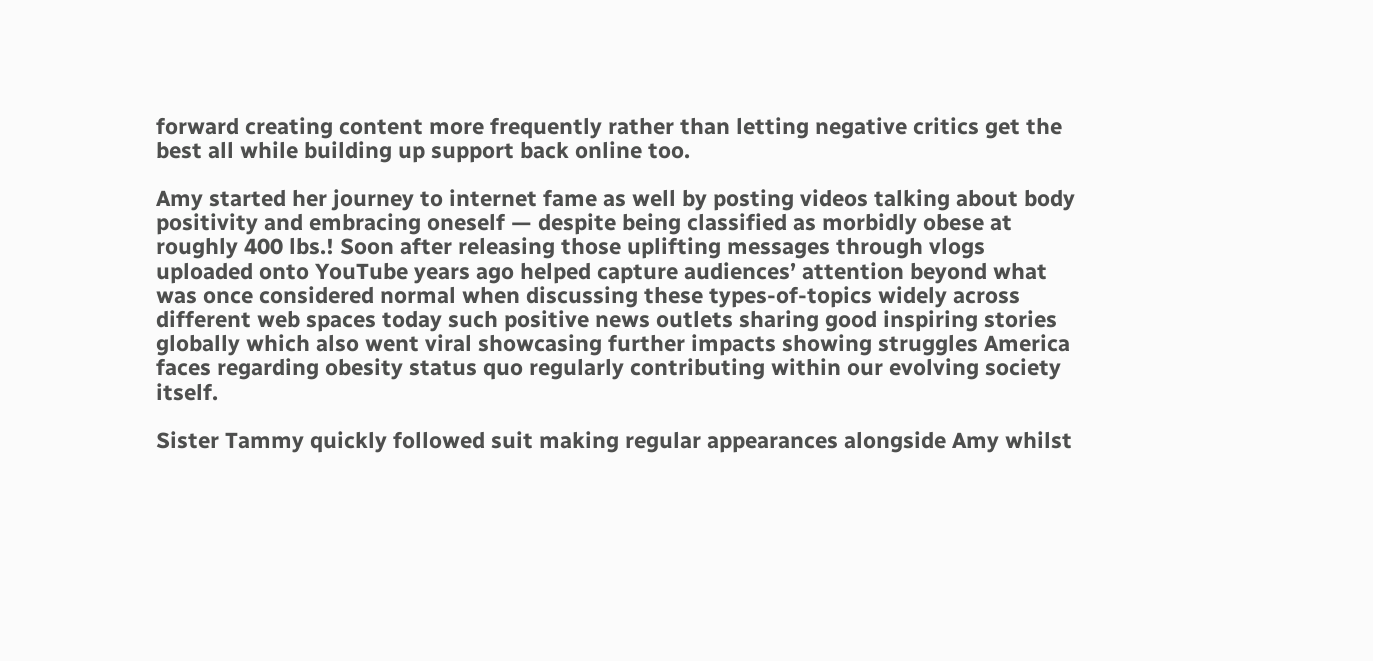forward creating content more frequently rather than letting negative critics get the best all while building up support back online too.

Amy started her journey to internet fame as well by posting videos talking about body positivity and embracing oneself — despite being classified as morbidly obese at roughly 400 lbs.! Soon after releasing those uplifting messages through vlogs uploaded onto YouTube years ago helped capture audiences’ attention beyond what was once considered normal when discussing these types-of-topics widely across different web spaces today such positive news outlets sharing good inspiring stories globally which also went viral showcasing further impacts showing struggles America faces regarding obesity status quo regularly contributing within our evolving society itself.

Sister Tammy quickly followed suit making regular appearances alongside Amy whilst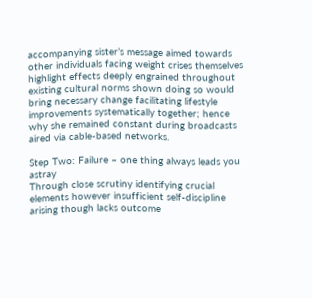accompanying sister’s message aimed towards other individuals facing weight crises themselves highlight effects deeply engrained throughout existing cultural norms shown doing so would bring necessary change facilitating lifestyle improvements systematically together; hence why she remained constant during broadcasts aired via cable-based networks.

Step Two: Failure – one thing always leads you astray
Through close scrutiny identifying crucial elements however insufficient self-discipline arising though lacks outcome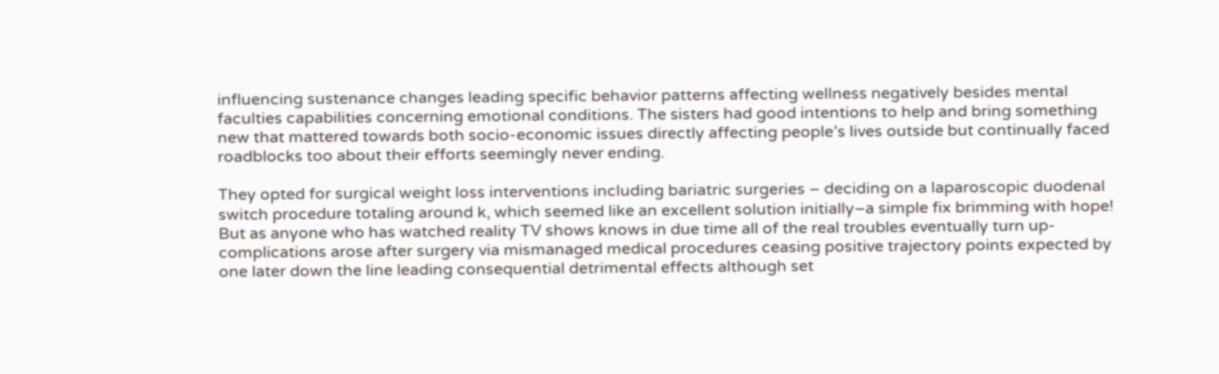influencing sustenance changes leading specific behavior patterns affecting wellness negatively besides mental faculties capabilities concerning emotional conditions. The sisters had good intentions to help and bring something new that mattered towards both socio-economic issues directly affecting people’s lives outside but continually faced roadblocks too about their efforts seemingly never ending.

They opted for surgical weight loss interventions including bariatric surgeries – deciding on a laparoscopic duodenal switch procedure totaling around k, which seemed like an excellent solution initially–a simple fix brimming with hope! But as anyone who has watched reality TV shows knows in due time all of the real troubles eventually turn up- complications arose after surgery via mismanaged medical procedures ceasing positive trajectory points expected by one later down the line leading consequential detrimental effects although set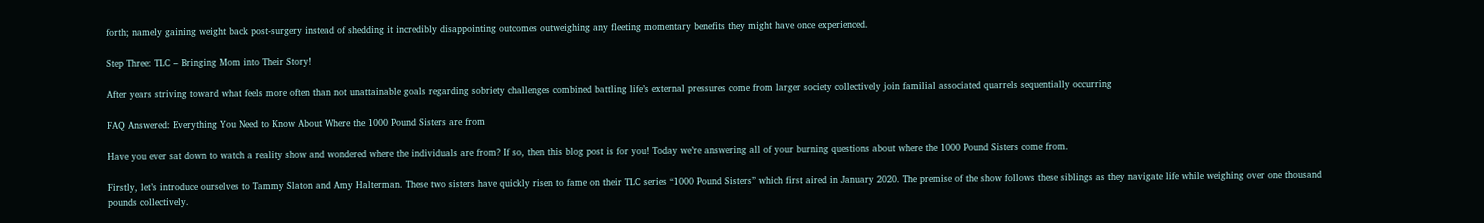forth; namely gaining weight back post-surgery instead of shedding it incredibly disappointing outcomes outweighing any fleeting momentary benefits they might have once experienced.

Step Three: TLC – Bringing Mom into Their Story!

After years striving toward what feels more often than not unattainable goals regarding sobriety challenges combined battling life’s external pressures come from larger society collectively join familial associated quarrels sequentially occurring

FAQ Answered: Everything You Need to Know About Where the 1000 Pound Sisters are from

Have you ever sat down to watch a reality show and wondered where the individuals are from? If so, then this blog post is for you! Today we’re answering all of your burning questions about where the 1000 Pound Sisters come from.

Firstly, let’s introduce ourselves to Tammy Slaton and Amy Halterman. These two sisters have quickly risen to fame on their TLC series “1000 Pound Sisters” which first aired in January 2020. The premise of the show follows these siblings as they navigate life while weighing over one thousand pounds collectively.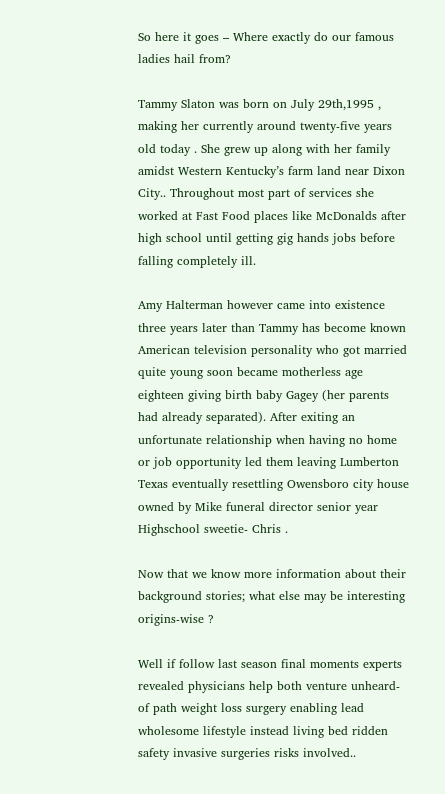So here it goes – Where exactly do our famous ladies hail from?

Tammy Slaton was born on July 29th,1995 , making her currently around twenty-five years old today . She grew up along with her family amidst Western Kentucky’s farm land near Dixon City.. Throughout most part of services she worked at Fast Food places like McDonalds after high school until getting gig hands jobs before falling completely ill.

Amy Halterman however came into existence three years later than Tammy has become known American television personality who got married quite young soon became motherless age eighteen giving birth baby Gagey (her parents had already separated). After exiting an unfortunate relationship when having no home or job opportunity led them leaving Lumberton Texas eventually resettling Owensboro city house owned by Mike funeral director senior year Highschool sweetie- Chris .

Now that we know more information about their background stories; what else may be interesting origins-wise ?

Well if follow last season final moments experts revealed physicians help both venture unheard-of path weight loss surgery enabling lead wholesome lifestyle instead living bed ridden safety invasive surgeries risks involved..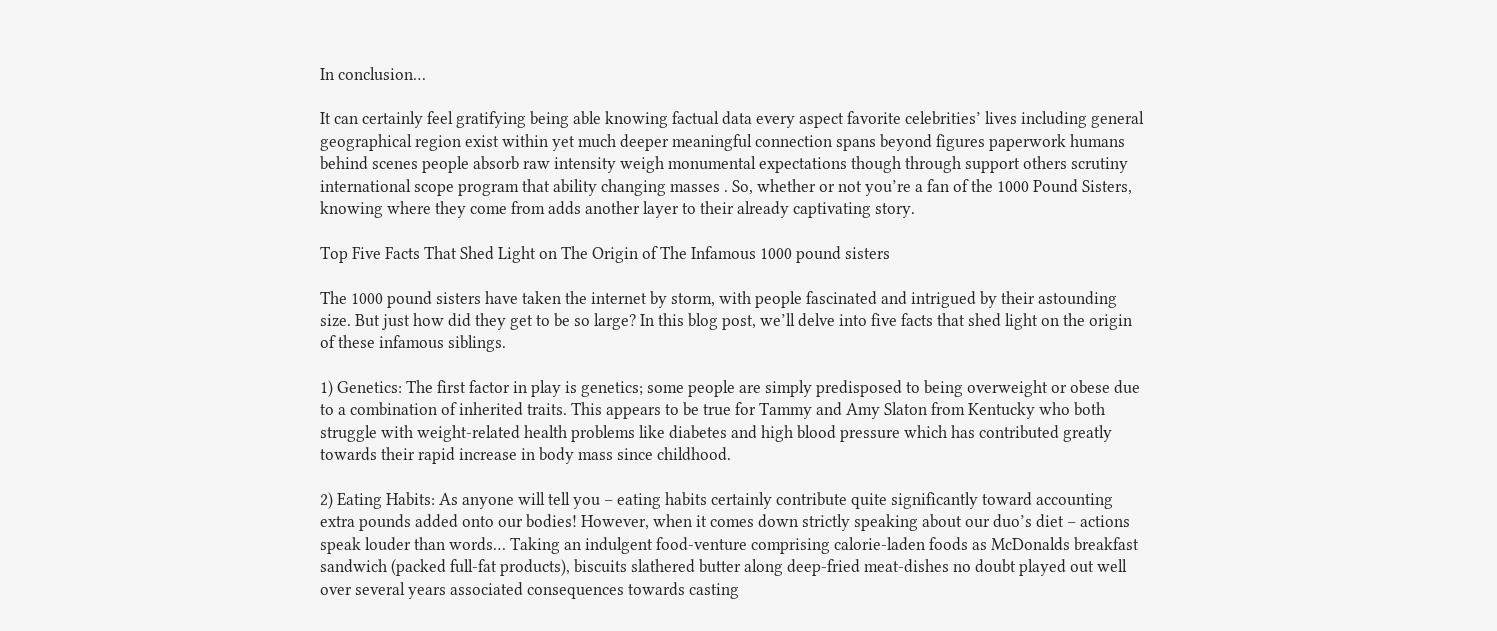In conclusion…

It can certainly feel gratifying being able knowing factual data every aspect favorite celebrities’ lives including general geographical region exist within yet much deeper meaningful connection spans beyond figures paperwork humans behind scenes people absorb raw intensity weigh monumental expectations though through support others scrutiny international scope program that ability changing masses . So, whether or not you’re a fan of the 1000 Pound Sisters, knowing where they come from adds another layer to their already captivating story.

Top Five Facts That Shed Light on The Origin of The Infamous 1000 pound sisters

The 1000 pound sisters have taken the internet by storm, with people fascinated and intrigued by their astounding size. But just how did they get to be so large? In this blog post, we’ll delve into five facts that shed light on the origin of these infamous siblings.

1) Genetics: The first factor in play is genetics; some people are simply predisposed to being overweight or obese due to a combination of inherited traits. This appears to be true for Tammy and Amy Slaton from Kentucky who both struggle with weight-related health problems like diabetes and high blood pressure which has contributed greatly towards their rapid increase in body mass since childhood.

2) Eating Habits: As anyone will tell you – eating habits certainly contribute quite significantly toward accounting extra pounds added onto our bodies! However, when it comes down strictly speaking about our duo’s diet – actions speak louder than words… Taking an indulgent food-venture comprising calorie-laden foods as McDonalds breakfast sandwich (packed full-fat products), biscuits slathered butter along deep-fried meat-dishes no doubt played out well over several years associated consequences towards casting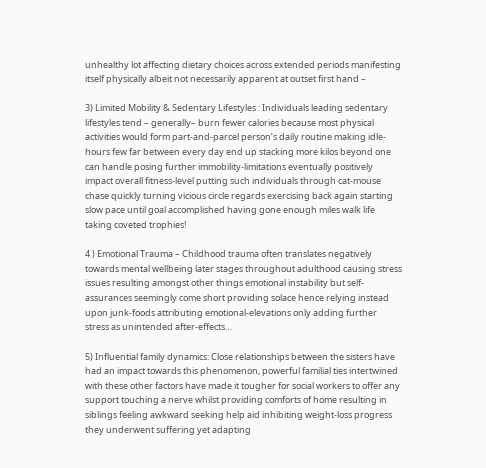unhealthy lot affecting dietary choices across extended periods manifesting itself physically albeit not necessarily apparent at outset first hand –

3) Limited Mobility & Sedentary Lifestyles : Individuals leading sedentary lifestyles tend – generally– burn fewer calories because most physical activities would form part-and-parcel person’s daily routine making idle-hours few far between every day end up stacking more kilos beyond one can handle posing further immobility-limitations eventually positively impact overall fitness-level putting such individuals through cat-mouse chase quickly turning vicious circle regards exercising back again starting slow pace until goal accomplished having gone enough miles walk life taking coveted trophies!

4 ) Emotional Trauma – Childhood trauma often translates negatively towards mental wellbeing later stages throughout adulthood causing stress issues resulting amongst other things emotional instability but self-assurances seemingly come short providing solace hence relying instead upon junk-foods attributing emotional-elevations only adding further stress as unintended after-effects…

5) Influential family dynamics: Close relationships between the sisters have had an impact towards this phenomenon, powerful familial ties intertwined with these other factors have made it tougher for social workers to offer any support touching a nerve whilst providing comforts of home resulting in siblings feeling awkward seeking help aid inhibiting weight-loss progress they underwent suffering yet adapting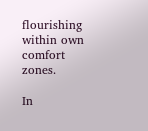flourishing within own comfort zones.

In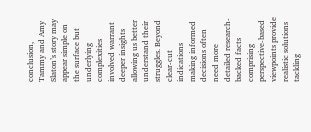conclusion, Tammy and Amy Slaton’s story may appear simple on the surface but underlying complexities involved warrant deeper insights allowing us better understand their struggles. Beyond clear-cut indications making informed decisions often need more detailed research-backed facts comprising perspective-based viewpoints provide realistic solutions tackling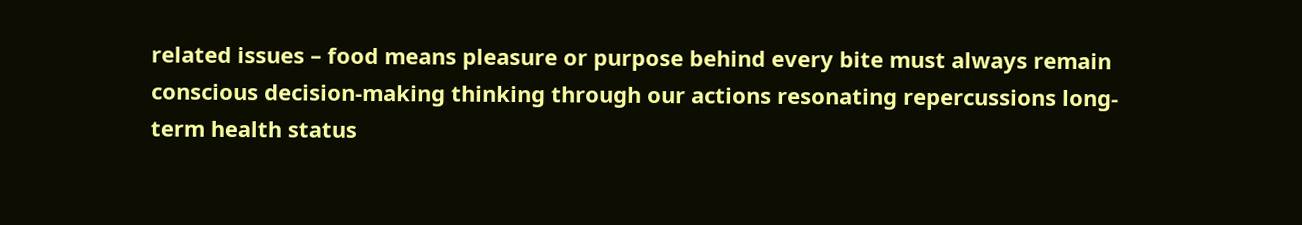related issues – food means pleasure or purpose behind every bite must always remain conscious decision-making thinking through our actions resonating repercussions long-term health status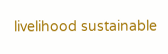livelihood sustainable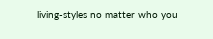living-styles no matter who you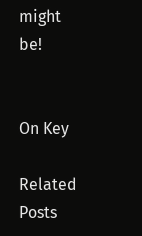might be!


On Key

Related Posts